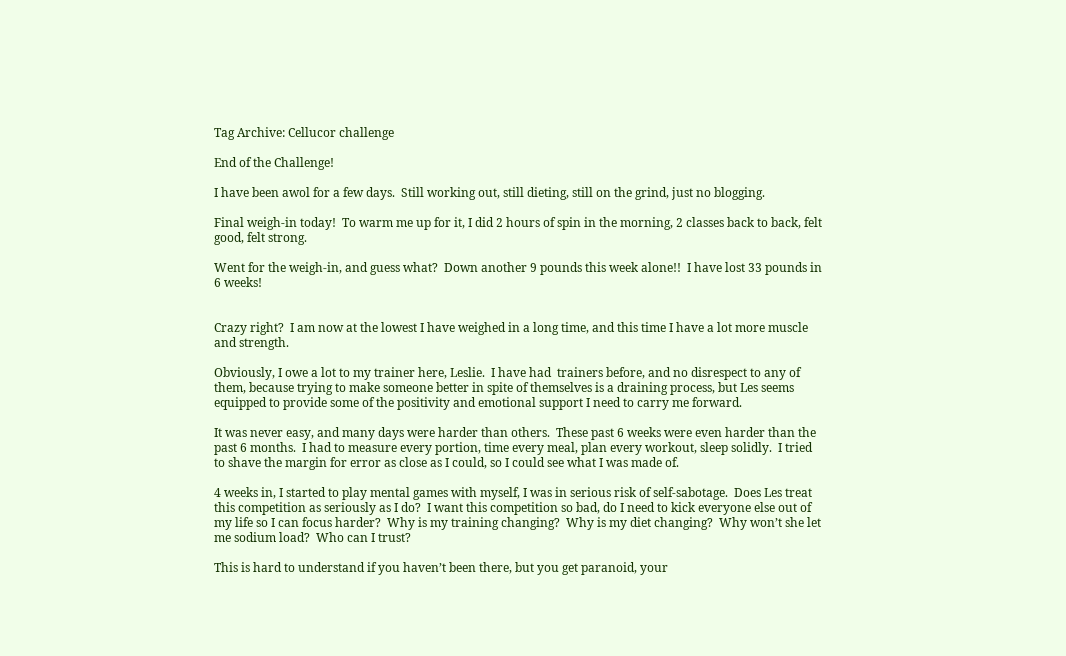Tag Archive: Cellucor challenge

End of the Challenge!

I have been awol for a few days.  Still working out, still dieting, still on the grind, just no blogging.

Final weigh-in today!  To warm me up for it, I did 2 hours of spin in the morning, 2 classes back to back, felt good, felt strong.

Went for the weigh-in, and guess what?  Down another 9 pounds this week alone!!  I have lost 33 pounds in 6 weeks!


Crazy right?  I am now at the lowest I have weighed in a long time, and this time I have a lot more muscle and strength.

Obviously, I owe a lot to my trainer here, Leslie.  I have had  trainers before, and no disrespect to any of them, because trying to make someone better in spite of themselves is a draining process, but Les seems equipped to provide some of the positivity and emotional support I need to carry me forward.

It was never easy, and many days were harder than others.  These past 6 weeks were even harder than the past 6 months.  I had to measure every portion, time every meal, plan every workout, sleep solidly.  I tried to shave the margin for error as close as I could, so I could see what I was made of.

4 weeks in, I started to play mental games with myself, I was in serious risk of self-sabotage.  Does Les treat this competition as seriously as I do?  I want this competition so bad, do I need to kick everyone else out of my life so I can focus harder?  Why is my training changing?  Why is my diet changing?  Why won’t she let me sodium load?  Who can I trust?

This is hard to understand if you haven’t been there, but you get paranoid, your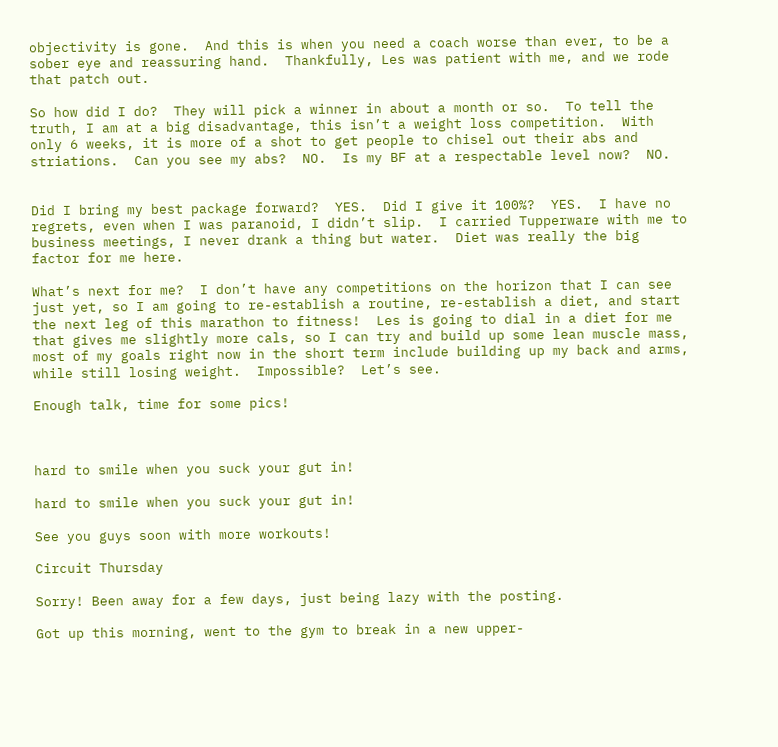objectivity is gone.  And this is when you need a coach worse than ever, to be a sober eye and reassuring hand.  Thankfully, Les was patient with me, and we rode that patch out.

So how did I do?  They will pick a winner in about a month or so.  To tell the truth, I am at a big disadvantage, this isn’t a weight loss competition.  With only 6 weeks, it is more of a shot to get people to chisel out their abs and striations.  Can you see my abs?  NO.  Is my BF at a respectable level now?  NO.


Did I bring my best package forward?  YES.  Did I give it 100%?  YES.  I have no regrets, even when I was paranoid, I didn’t slip.  I carried Tupperware with me to business meetings, I never drank a thing but water.  Diet was really the big factor for me here.

What’s next for me?  I don’t have any competitions on the horizon that I can see just yet, so I am going to re-establish a routine, re-establish a diet, and start the next leg of this marathon to fitness!  Les is going to dial in a diet for me that gives me slightly more cals, so I can try and build up some lean muscle mass, most of my goals right now in the short term include building up my back and arms, while still losing weight.  Impossible?  Let’s see.

Enough talk, time for some pics!



hard to smile when you suck your gut in!

hard to smile when you suck your gut in!

See you guys soon with more workouts!

Circuit Thursday

Sorry! Been away for a few days, just being lazy with the posting.

Got up this morning, went to the gym to break in a new upper-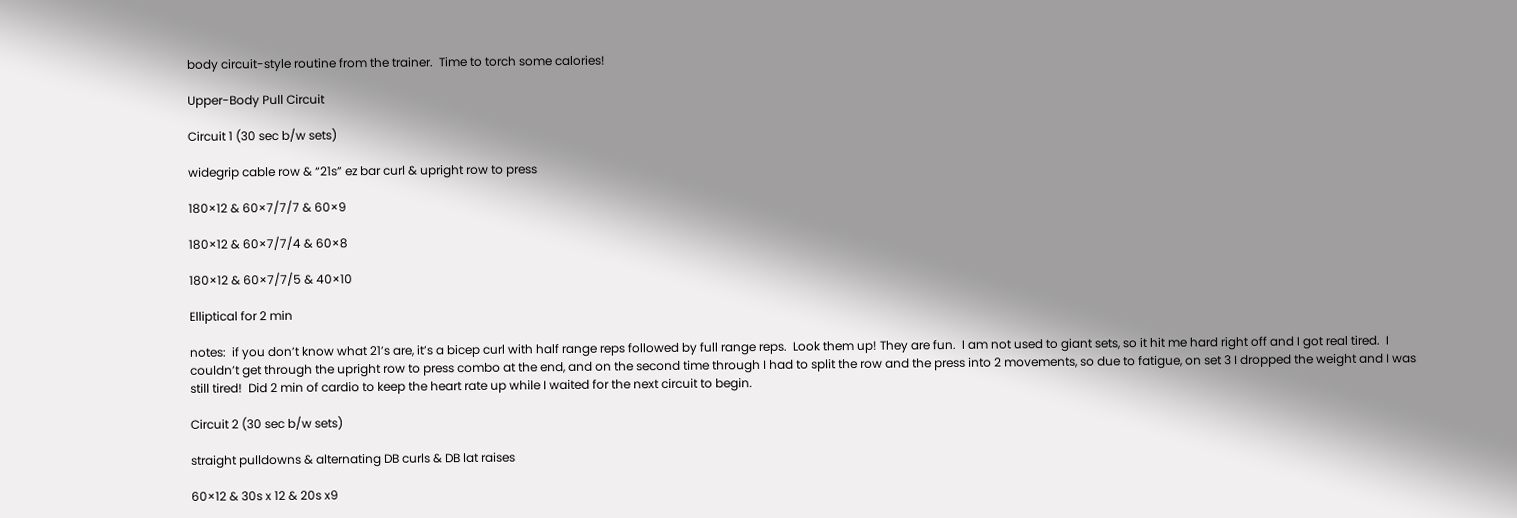body circuit-style routine from the trainer.  Time to torch some calories!

Upper-Body Pull Circuit

Circuit 1 (30 sec b/w sets)

widegrip cable row & “21s” ez bar curl & upright row to press

180×12 & 60×7/7/7 & 60×9

180×12 & 60×7/7/4 & 60×8

180×12 & 60×7/7/5 & 40×10

Elliptical for 2 min

notes:  if you don’t know what 21’s are, it’s a bicep curl with half range reps followed by full range reps.  Look them up! They are fun.  I am not used to giant sets, so it hit me hard right off and I got real tired.  I couldn’t get through the upright row to press combo at the end, and on the second time through I had to split the row and the press into 2 movements, so due to fatigue, on set 3 I dropped the weight and I was still tired!  Did 2 min of cardio to keep the heart rate up while I waited for the next circuit to begin.

Circuit 2 (30 sec b/w sets)

straight pulldowns & alternating DB curls & DB lat raises

60×12 & 30s x 12 & 20s x9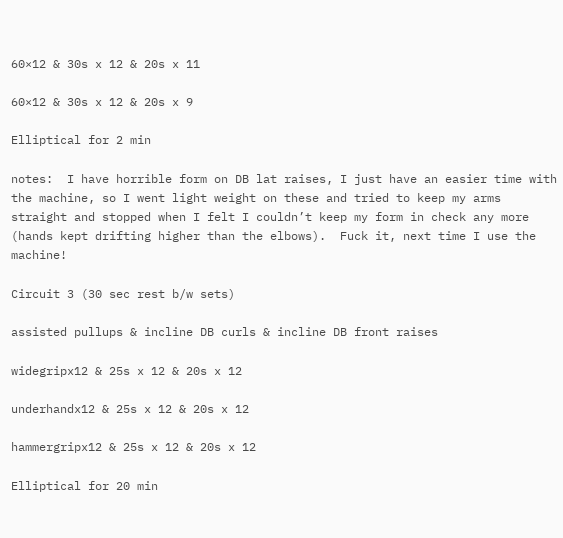60×12 & 30s x 12 & 20s x 11

60×12 & 30s x 12 & 20s x 9

Elliptical for 2 min

notes:  I have horrible form on DB lat raises, I just have an easier time with the machine, so I went light weight on these and tried to keep my arms straight and stopped when I felt I couldn’t keep my form in check any more (hands kept drifting higher than the elbows).  Fuck it, next time I use the machine!

Circuit 3 (30 sec rest b/w sets)

assisted pullups & incline DB curls & incline DB front raises

widegripx12 & 25s x 12 & 20s x 12

underhandx12 & 25s x 12 & 20s x 12

hammergripx12 & 25s x 12 & 20s x 12

Elliptical for 20 min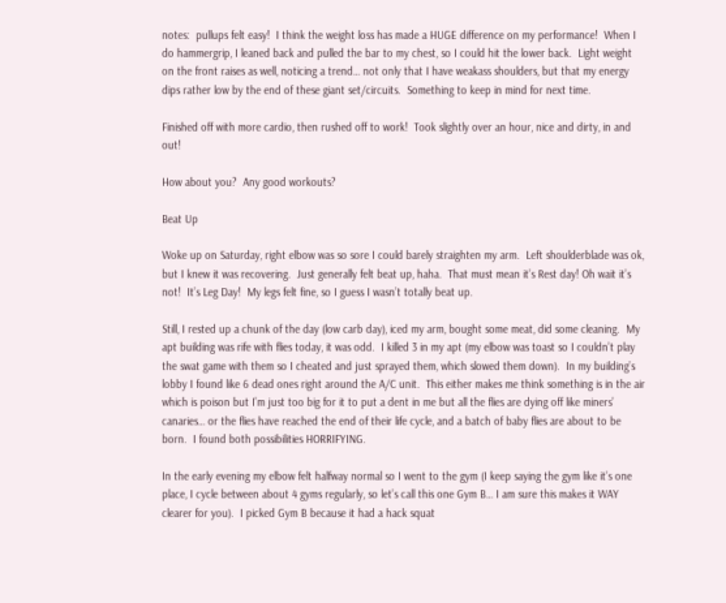notes:  pullups felt easy!  I think the weight loss has made a HUGE difference on my performance!  When I do hammergrip, I leaned back and pulled the bar to my chest, so I could hit the lower back.  Light weight on the front raises as well, noticing a trend… not only that I have weakass shoulders, but that my energy dips rather low by the end of these giant set/circuits.  Something to keep in mind for next time.

Finished off with more cardio, then rushed off to work!  Took slightly over an hour, nice and dirty, in and out!

How about you?  Any good workouts?

Beat Up

Woke up on Saturday, right elbow was so sore I could barely straighten my arm.  Left shoulderblade was ok, but I knew it was recovering.  Just generally felt beat up, haha.  That must mean it’s Rest day! Oh wait it’s not!  It’s Leg Day!  My legs felt fine, so I guess I wasn’t totally beat up.

Still, I rested up a chunk of the day (low carb day), iced my arm, bought some meat, did some cleaning.  My apt building was rife with flies today, it was odd.  I killed 3 in my apt (my elbow was toast so I couldn’t play the swat game with them so I cheated and just sprayed them, which slowed them down).  In my building’s lobby I found like 6 dead ones right around the A/C unit.  This either makes me think something is in the air which is poison but I’m just too big for it to put a dent in me but all the flies are dying off like miners’ canaries… or the flies have reached the end of their life cycle, and a batch of baby flies are about to be born.  I found both possibilities HORRIFYING.

In the early evening my elbow felt halfway normal so I went to the gym (I keep saying the gym like it’s one place, I cycle between about 4 gyms regularly, so let’s call this one Gym B… I am sure this makes it WAY clearer for you).  I picked Gym B because it had a hack squat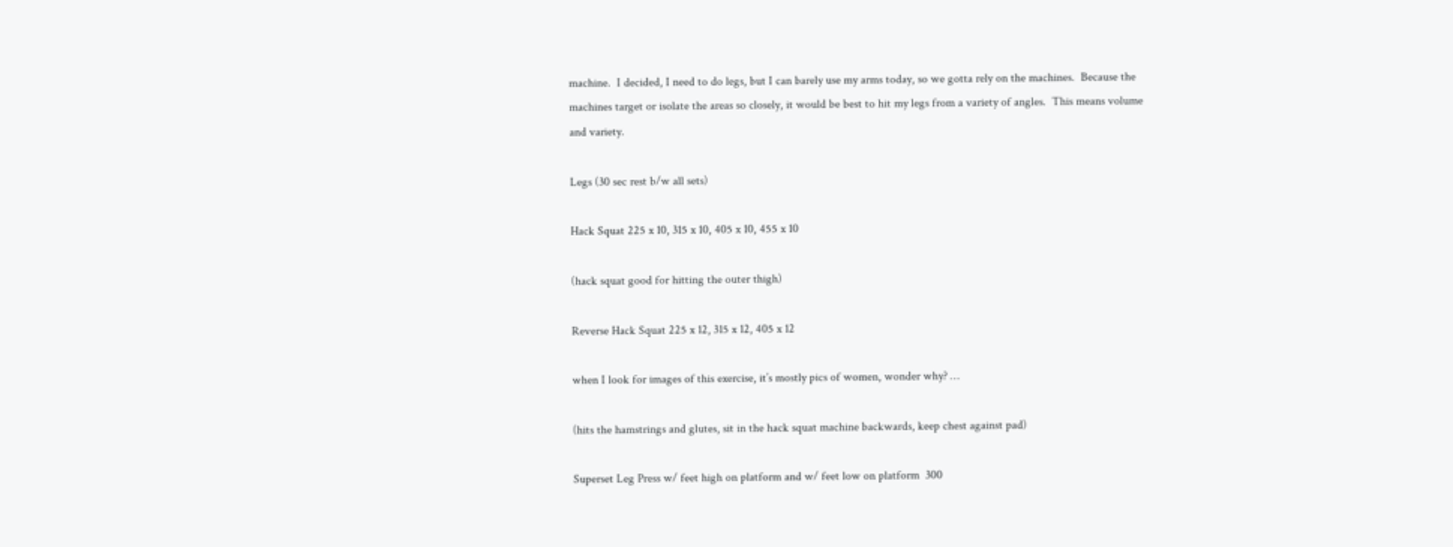machine.  I decided, I need to do legs, but I can barely use my arms today, so we gotta rely on the machines.  Because the machines target or isolate the areas so closely, it would be best to hit my legs from a variety of angles.  This means volume and variety.

Legs (30 sec rest b/w all sets)

Hack Squat 225 x 10, 315 x 10, 405 x 10, 455 x 10

(hack squat good for hitting the outer thigh)

Reverse Hack Squat 225 x 12, 315 x 12, 405 x 12

when I look for images of this exercise, it’s mostly pics of women, wonder why? …

(hits the hamstrings and glutes, sit in the hack squat machine backwards, keep chest against pad)

Superset Leg Press w/ feet high on platform and w/ feet low on platform  300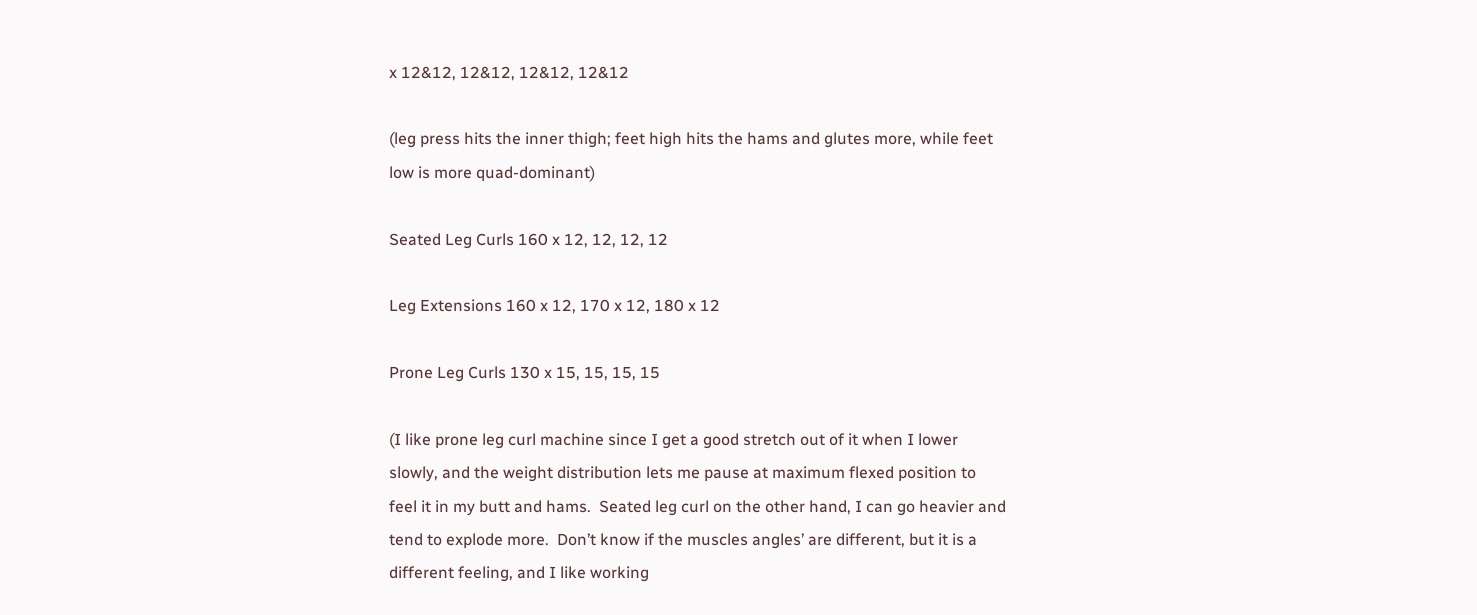x 12&12, 12&12, 12&12, 12&12

(leg press hits the inner thigh; feet high hits the hams and glutes more, while feet low is more quad-dominant)

Seated Leg Curls 160 x 12, 12, 12, 12

Leg Extensions 160 x 12, 170 x 12, 180 x 12

Prone Leg Curls 130 x 15, 15, 15, 15

(I like prone leg curl machine since I get a good stretch out of it when I lower slowly, and the weight distribution lets me pause at maximum flexed position to feel it in my butt and hams.  Seated leg curl on the other hand, I can go heavier and tend to explode more.  Don’t know if the muscles angles’ are different, but it is a different feeling, and I like working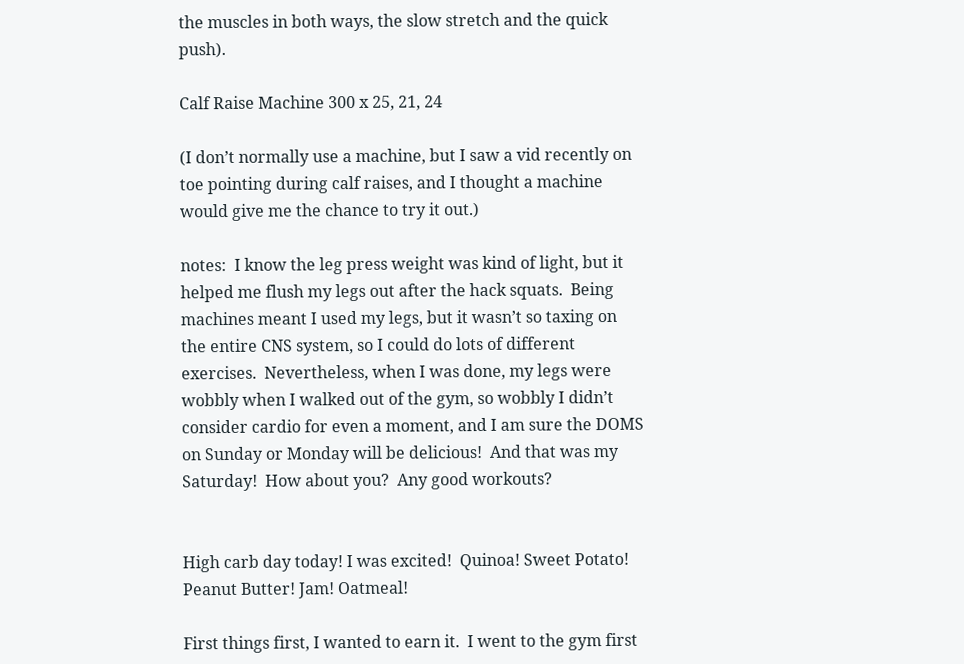the muscles in both ways, the slow stretch and the quick push).

Calf Raise Machine 300 x 25, 21, 24

(I don’t normally use a machine, but I saw a vid recently on toe pointing during calf raises, and I thought a machine would give me the chance to try it out.)

notes:  I know the leg press weight was kind of light, but it helped me flush my legs out after the hack squats.  Being machines meant I used my legs, but it wasn’t so taxing on the entire CNS system, so I could do lots of different exercises.  Nevertheless, when I was done, my legs were wobbly when I walked out of the gym, so wobbly I didn’t consider cardio for even a moment, and I am sure the DOMS on Sunday or Monday will be delicious!  And that was my Saturday!  How about you?  Any good workouts?


High carb day today! I was excited!  Quinoa! Sweet Potato! Peanut Butter! Jam! Oatmeal!

First things first, I wanted to earn it.  I went to the gym first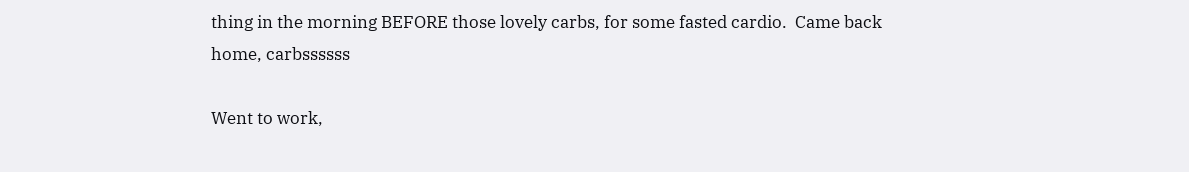thing in the morning BEFORE those lovely carbs, for some fasted cardio.  Came back home, carbssssss

Went to work,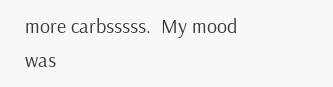more carbsssss.  My mood was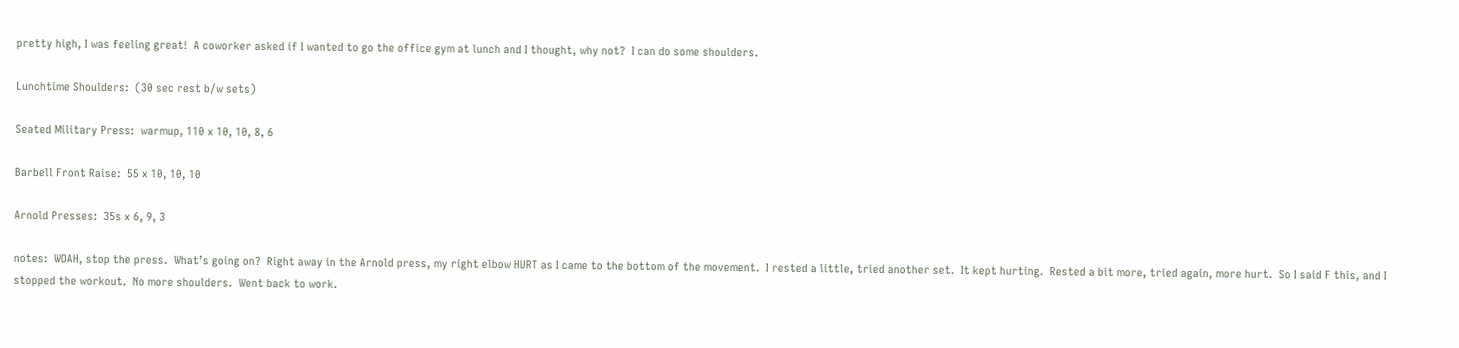pretty high, I was feeling great!  A coworker asked if I wanted to go the office gym at lunch and I thought, why not?  I can do some shoulders.

Lunchtime Shoulders:  (30 sec rest b/w sets)

Seated Military Press:  warmup, 110 x 10, 10, 8, 6

Barbell Front Raise:  55 x 10, 10, 10

Arnold Presses:  35s x 6, 9, 3

notes:  WOAH, stop the press.  What’s going on?  Right away in the Arnold press, my right elbow HURT as I came to the bottom of the movement.  I rested a little, tried another set.  It kept hurting.  Rested a bit more, tried again, more hurt.  So I said F this, and I stopped the workout.  No more shoulders.  Went back to work.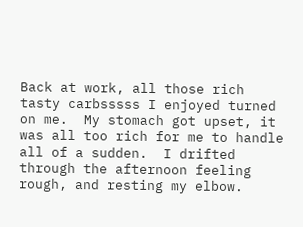Back at work, all those rich tasty carbsssss I enjoyed turned on me.  My stomach got upset, it was all too rich for me to handle all of a sudden.  I drifted through the afternoon feeling rough, and resting my elbow.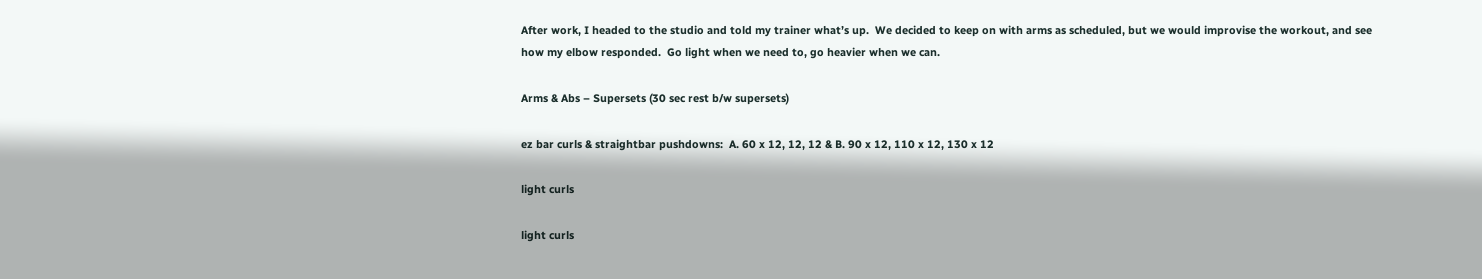After work, I headed to the studio and told my trainer what’s up.  We decided to keep on with arms as scheduled, but we would improvise the workout, and see how my elbow responded.  Go light when we need to, go heavier when we can.

Arms & Abs – Supersets (30 sec rest b/w supersets)

ez bar curls & straightbar pushdowns:  A. 60 x 12, 12, 12 & B. 90 x 12, 110 x 12, 130 x 12

light curls

light curls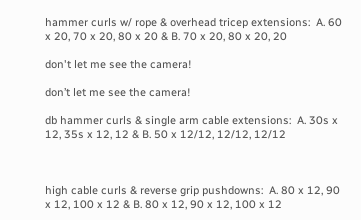hammer curls w/ rope & overhead tricep extensions:  A. 60 x 20, 70 x 20, 80 x 20 & B. 70 x 20, 80 x 20, 20

don't let me see the camera!

don’t let me see the camera!

db hammer curls & single arm cable extensions:  A. 30s x 12, 35s x 12, 12 & B. 50 x 12/12, 12/12, 12/12



high cable curls & reverse grip pushdowns:  A. 80 x 12, 90 x 12, 100 x 12 & B. 80 x 12, 90 x 12, 100 x 12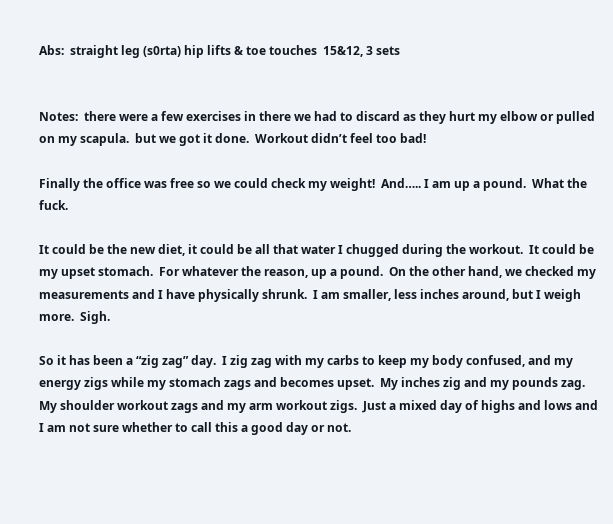Abs:  straight leg (s0rta) hip lifts & toe touches  15&12, 3 sets


Notes:  there were a few exercises in there we had to discard as they hurt my elbow or pulled on my scapula.  but we got it done.  Workout didn’t feel too bad!

Finally the office was free so we could check my weight!  And….. I am up a pound.  What the fuck.

It could be the new diet, it could be all that water I chugged during the workout.  It could be my upset stomach.  For whatever the reason, up a pound.  On the other hand, we checked my measurements and I have physically shrunk.  I am smaller, less inches around, but I weigh more.  Sigh.

So it has been a “zig zag” day.  I zig zag with my carbs to keep my body confused, and my energy zigs while my stomach zags and becomes upset.  My inches zig and my pounds zag.  My shoulder workout zags and my arm workout zigs.  Just a mixed day of highs and lows and I am not sure whether to call this a good day or not.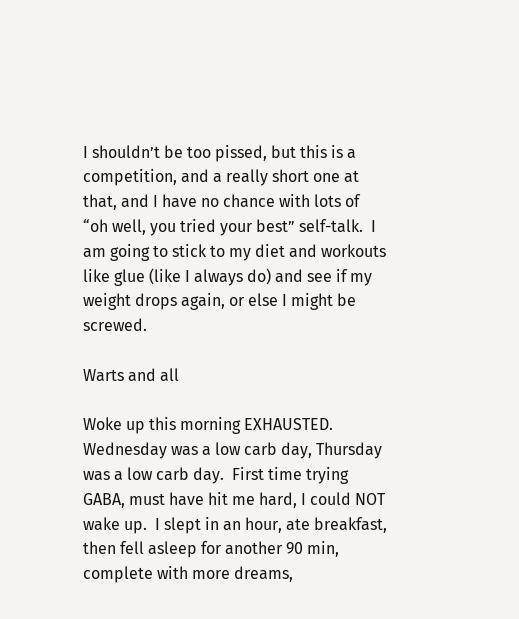I shouldn’t be too pissed, but this is a competition, and a really short one at that, and I have no chance with lots of “oh well, you tried your best” self-talk.  I am going to stick to my diet and workouts like glue (like I always do) and see if my weight drops again, or else I might be screwed.

Warts and all

Woke up this morning EXHAUSTED.  Wednesday was a low carb day, Thursday was a low carb day.  First time trying GABA, must have hit me hard, I could NOT wake up.  I slept in an hour, ate breakfast, then fell asleep for another 90 min, complete with more dreams,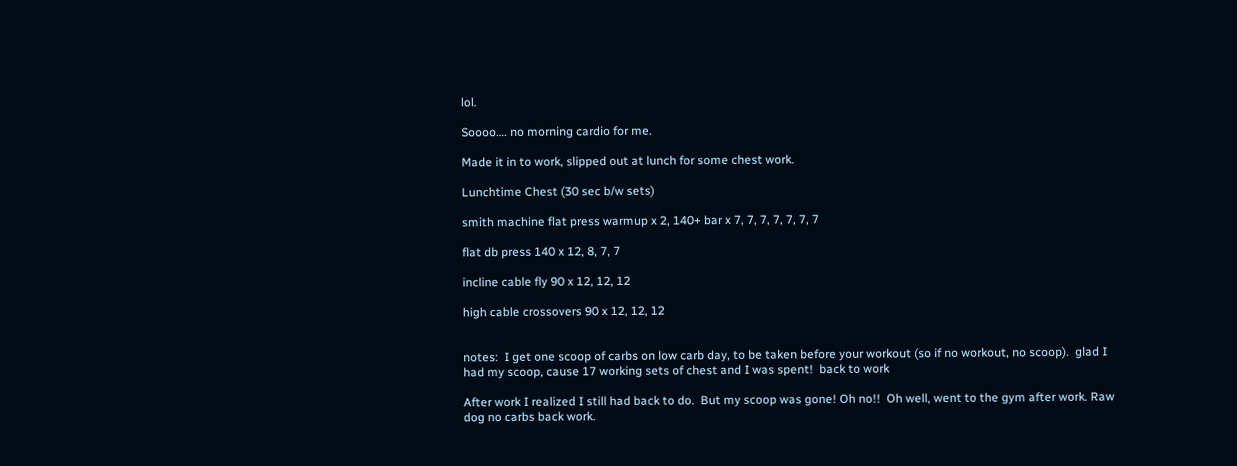lol.

Soooo…. no morning cardio for me.

Made it in to work, slipped out at lunch for some chest work.

Lunchtime Chest (30 sec b/w sets)

smith machine flat press warmup x 2, 140+ bar x 7, 7, 7, 7, 7, 7, 7

flat db press 140 x 12, 8, 7, 7

incline cable fly 90 x 12, 12, 12

high cable crossovers 90 x 12, 12, 12


notes:  I get one scoop of carbs on low carb day, to be taken before your workout (so if no workout, no scoop).  glad I had my scoop, cause 17 working sets of chest and I was spent!  back to work

After work I realized I still had back to do.  But my scoop was gone! Oh no!!  Oh well, went to the gym after work. Raw dog no carbs back work.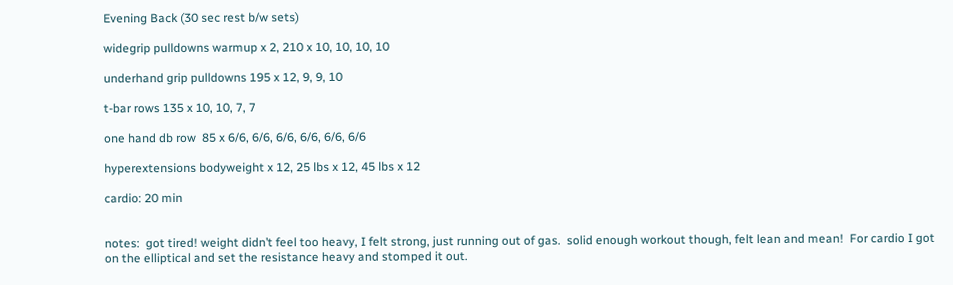Evening Back (30 sec rest b/w sets)

widegrip pulldowns warmup x 2, 210 x 10, 10, 10, 10

underhand grip pulldowns 195 x 12, 9, 9, 10

t-bar rows 135 x 10, 10, 7, 7

one hand db row  85 x 6/6, 6/6, 6/6, 6/6, 6/6, 6/6

hyperextensions bodyweight x 12, 25 lbs x 12, 45 lbs x 12

cardio: 20 min


notes:  got tired! weight didn’t feel too heavy, I felt strong, just running out of gas.  solid enough workout though, felt lean and mean!  For cardio I got on the elliptical and set the resistance heavy and stomped it out.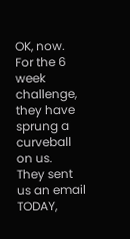OK, now.  For the 6 week challenge, they have sprung a curveball on us.  They sent us an email TODAY,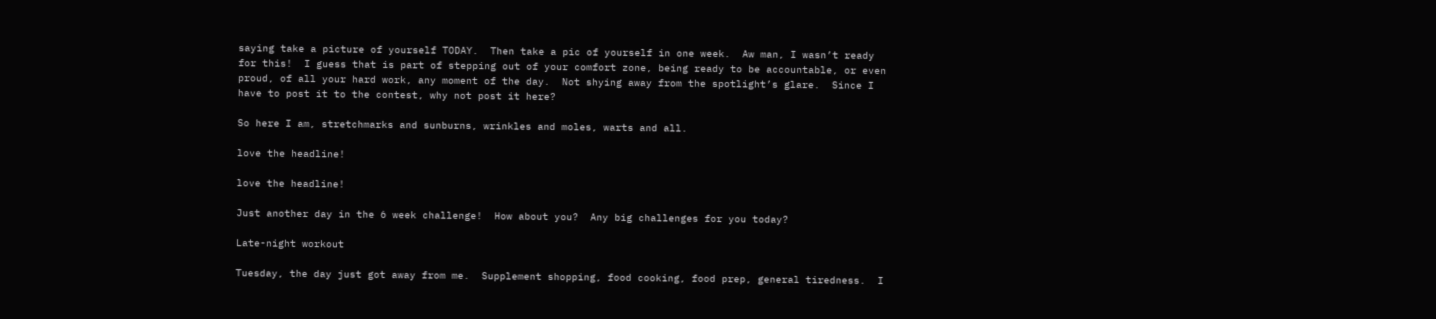saying take a picture of yourself TODAY.  Then take a pic of yourself in one week.  Aw man, I wasn’t ready for this!  I guess that is part of stepping out of your comfort zone, being ready to be accountable, or even proud, of all your hard work, any moment of the day.  Not shying away from the spotlight’s glare.  Since I have to post it to the contest, why not post it here?

So here I am, stretchmarks and sunburns, wrinkles and moles, warts and all.

love the headline!

love the headline!

Just another day in the 6 week challenge!  How about you?  Any big challenges for you today?

Late-night workout

Tuesday, the day just got away from me.  Supplement shopping, food cooking, food prep, general tiredness.  I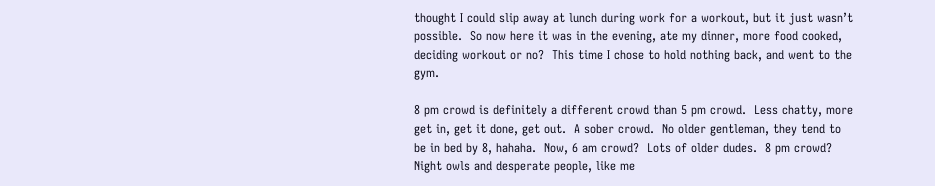thought I could slip away at lunch during work for a workout, but it just wasn’t possible.  So now here it was in the evening, ate my dinner, more food cooked, deciding workout or no?  This time I chose to hold nothing back, and went to the gym.

8 pm crowd is definitely a different crowd than 5 pm crowd.  Less chatty, more get in, get it done, get out.  A sober crowd.  No older gentleman, they tend to be in bed by 8, hahaha.  Now, 6 am crowd?  Lots of older dudes.  8 pm crowd?  Night owls and desperate people, like me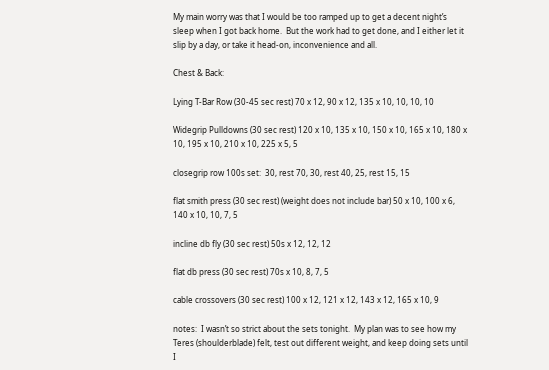My main worry was that I would be too ramped up to get a decent night’s sleep when I got back home.  But the work had to get done, and I either let it slip by a day, or take it head-on, inconvenience and all.

Chest & Back:

Lying T-Bar Row (30-45 sec rest) 70 x 12, 90 x 12, 135 x 10, 10, 10, 10

Widegrip Pulldowns (30 sec rest) 120 x 10, 135 x 10, 150 x 10, 165 x 10, 180 x 10, 195 x 10, 210 x 10, 225 x 5, 5

closegrip row 100s set:  30, rest 70, 30, rest 40, 25, rest 15, 15

flat smith press (30 sec rest) (weight does not include bar) 50 x 10, 100 x 6, 140 x 10, 10, 7, 5

incline db fly (30 sec rest) 50s x 12, 12, 12

flat db press (30 sec rest) 70s x 10, 8, 7, 5

cable crossovers (30 sec rest) 100 x 12, 121 x 12, 143 x 12, 165 x 10, 9

notes:  I wasn’t so strict about the sets tonight.  My plan was to see how my Teres (shoulderblade) felt, test out different weight, and keep doing sets until I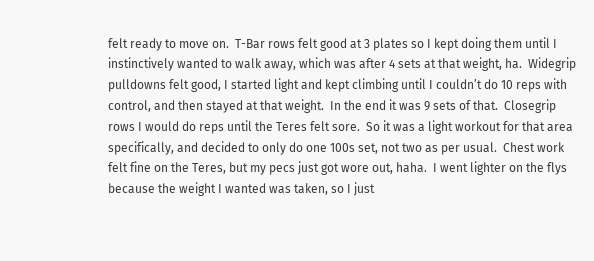felt ready to move on.  T-Bar rows felt good at 3 plates so I kept doing them until I instinctively wanted to walk away, which was after 4 sets at that weight, ha.  Widegrip pulldowns felt good, I started light and kept climbing until I couldn’t do 10 reps with control, and then stayed at that weight.  In the end it was 9 sets of that.  Closegrip rows I would do reps until the Teres felt sore.  So it was a light workout for that area specifically, and decided to only do one 100s set, not two as per usual.  Chest work felt fine on the Teres, but my pecs just got wore out, haha.  I went lighter on the flys because the weight I wanted was taken, so I just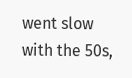went slow with the 50s,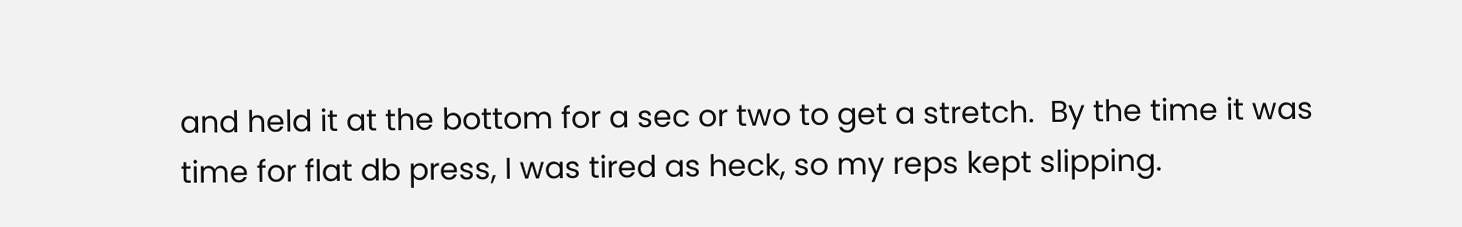and held it at the bottom for a sec or two to get a stretch.  By the time it was time for flat db press, I was tired as heck, so my reps kept slipping.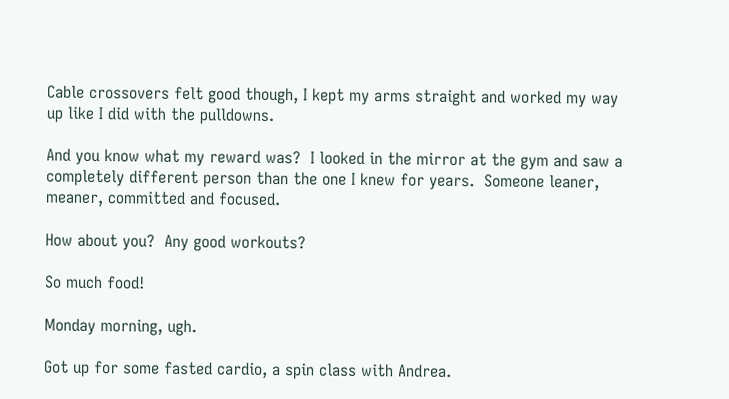Cable crossovers felt good though, I kept my arms straight and worked my way up like I did with the pulldowns.

And you know what my reward was?  I looked in the mirror at the gym and saw a completely different person than the one I knew for years.  Someone leaner, meaner, committed and focused.

How about you?  Any good workouts?

So much food!

Monday morning, ugh.

Got up for some fasted cardio, a spin class with Andrea.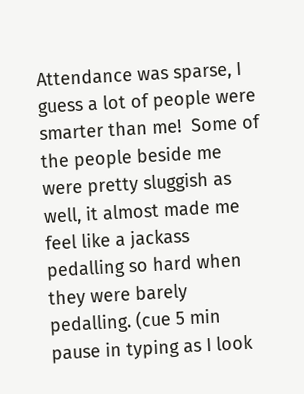Attendance was sparse, I guess a lot of people were smarter than me!  Some of the people beside me were pretty sluggish as well, it almost made me feel like a jackass pedalling so hard when they were barely pedalling. (cue 5 min pause in typing as I look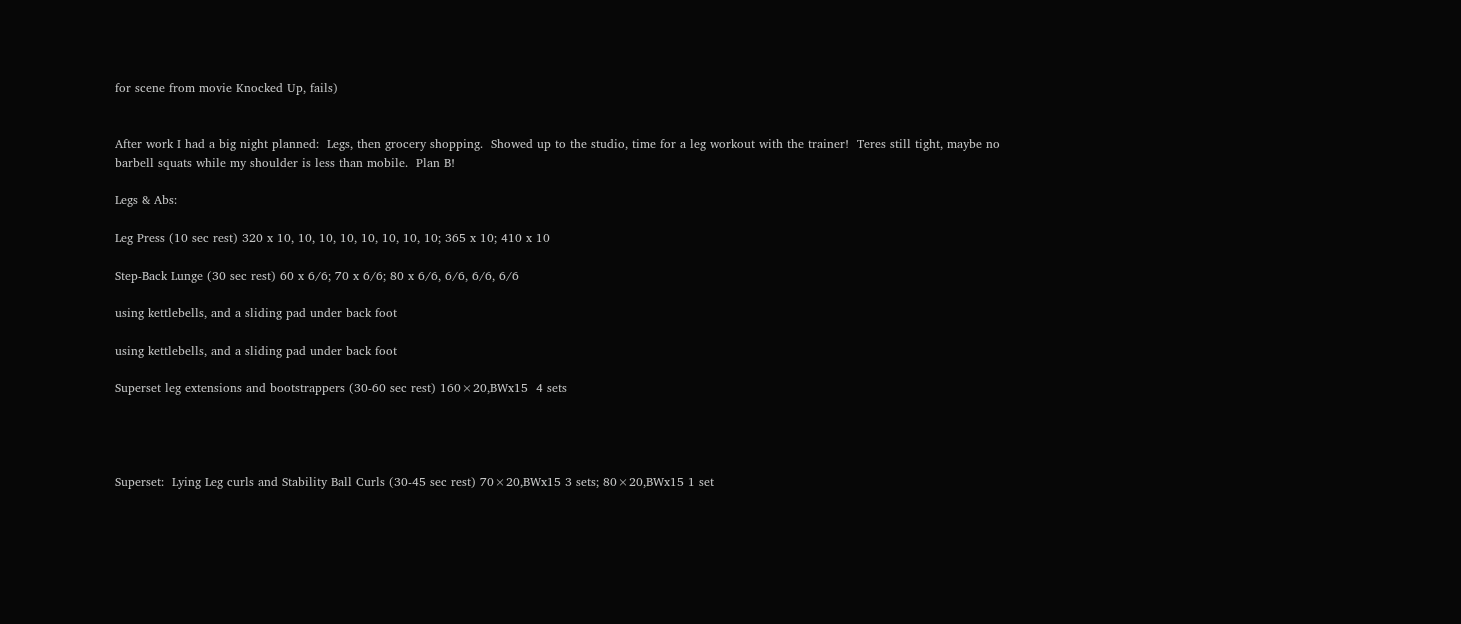for scene from movie Knocked Up, fails)


After work I had a big night planned:  Legs, then grocery shopping.  Showed up to the studio, time for a leg workout with the trainer!  Teres still tight, maybe no barbell squats while my shoulder is less than mobile.  Plan B!

Legs & Abs:

Leg Press (10 sec rest) 320 x 10, 10, 10, 10, 10, 10, 10, 10; 365 x 10; 410 x 10

Step-Back Lunge (30 sec rest) 60 x 6/6; 70 x 6/6; 80 x 6/6, 6/6, 6/6, 6/6

using kettlebells, and a sliding pad under back foot

using kettlebells, and a sliding pad under back foot

Superset leg extensions and bootstrappers (30-60 sec rest) 160×20,BWx15  4 sets




Superset:  Lying Leg curls and Stability Ball Curls (30-45 sec rest) 70×20,BWx15 3 sets; 80×20,BWx15 1 set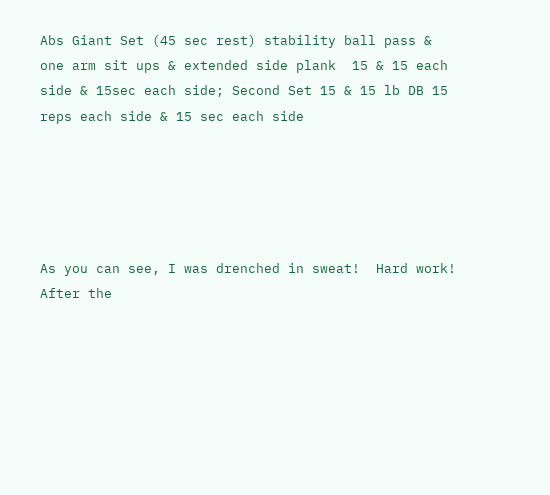Abs Giant Set (45 sec rest) stability ball pass & one arm sit ups & extended side plank  15 & 15 each side & 15sec each side; Second Set 15 & 15 lb DB 15 reps each side & 15 sec each side





As you can see, I was drenched in sweat!  Hard work!  After the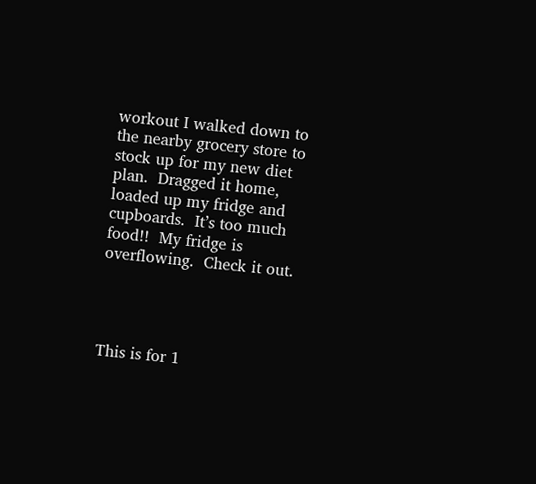workout I walked down to the nearby grocery store to stock up for my new diet plan.  Dragged it home, loaded up my fridge and cupboards.  It’s too much food!!  My fridge is overflowing.  Check it out.




This is for 1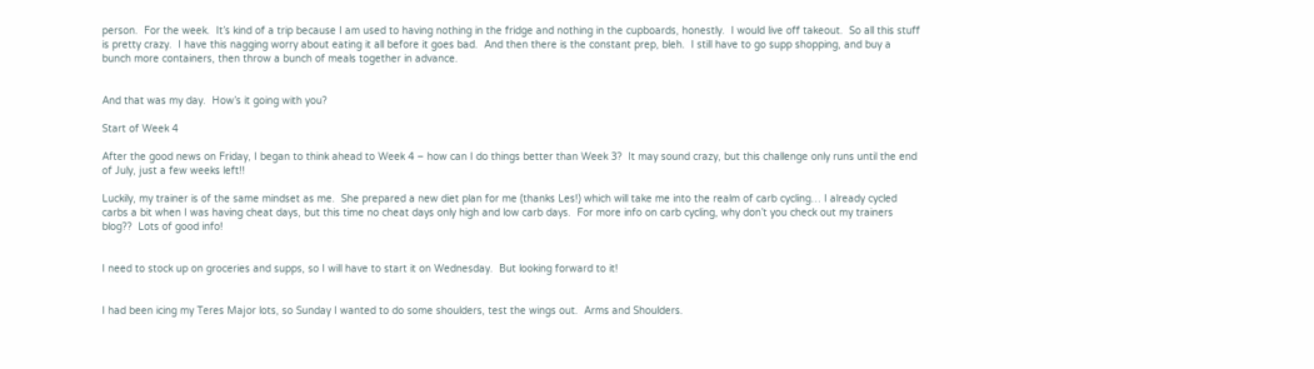person.  For the week.  It’s kind of a trip because I am used to having nothing in the fridge and nothing in the cupboards, honestly.  I would live off takeout.  So all this stuff is pretty crazy.  I have this nagging worry about eating it all before it goes bad.  And then there is the constant prep, bleh.  I still have to go supp shopping, and buy a bunch more containers, then throw a bunch of meals together in advance.


And that was my day.  How’s it going with you?

Start of Week 4

After the good news on Friday, I began to think ahead to Week 4 – how can I do things better than Week 3?  It may sound crazy, but this challenge only runs until the end of July, just a few weeks left!!

Luckily, my trainer is of the same mindset as me.  She prepared a new diet plan for me (thanks Les!) which will take me into the realm of carb cycling… I already cycled carbs a bit when I was having cheat days, but this time no cheat days only high and low carb days.  For more info on carb cycling, why don’t you check out my trainers blog??  Lots of good info!


I need to stock up on groceries and supps, so I will have to start it on Wednesday.  But looking forward to it!


I had been icing my Teres Major lots, so Sunday I wanted to do some shoulders, test the wings out.  Arms and Shoulders.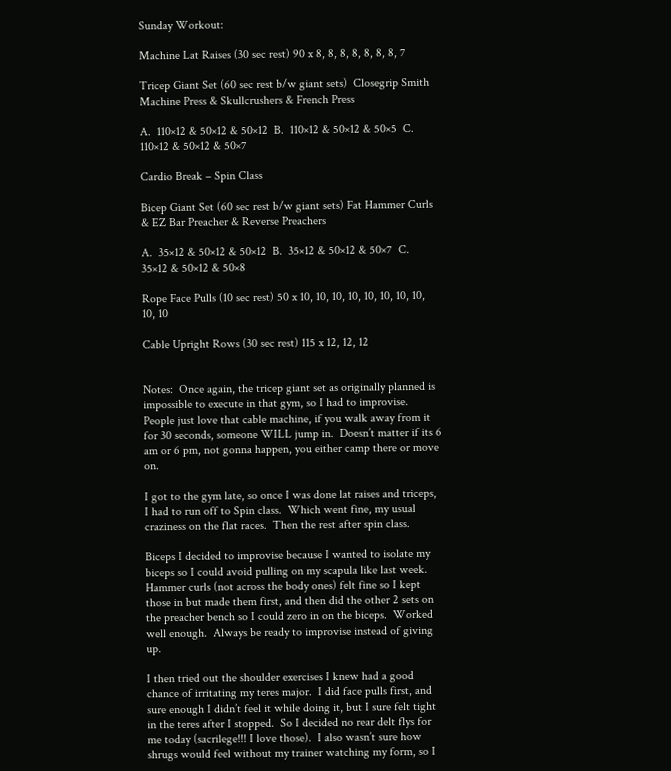Sunday Workout:

Machine Lat Raises (30 sec rest) 90 x 8, 8, 8, 8, 8, 8, 8, 7

Tricep Giant Set (60 sec rest b/w giant sets)  Closegrip Smith Machine Press & Skullcrushers & French Press

A.  110×12 & 50×12 & 50×12  B.  110×12 & 50×12 & 50×5  C.  110×12 & 50×12 & 50×7

Cardio Break – Spin Class

Bicep Giant Set (60 sec rest b/w giant sets) Fat Hammer Curls & EZ Bar Preacher & Reverse Preachers

A.  35×12 & 50×12 & 50×12  B.  35×12 & 50×12 & 50×7  C.  35×12 & 50×12 & 50×8

Rope Face Pulls (10 sec rest) 50 x 10, 10, 10, 10, 10, 10, 10, 10, 10, 10

Cable Upright Rows (30 sec rest) 115 x 12, 12, 12


Notes:  Once again, the tricep giant set as originally planned is impossible to execute in that gym, so I had to improvise.  People just love that cable machine, if you walk away from it for 30 seconds, someone WILL jump in.  Doesn’t matter if its 6 am or 6 pm, not gonna happen, you either camp there or move on.

I got to the gym late, so once I was done lat raises and triceps, I had to run off to Spin class.  Which went fine, my usual craziness on the flat races.  Then the rest after spin class.

Biceps I decided to improvise because I wanted to isolate my biceps so I could avoid pulling on my scapula like last week.  Hammer curls (not across the body ones) felt fine so I kept those in but made them first, and then did the other 2 sets on the preacher bench so I could zero in on the biceps.  Worked well enough.  Always be ready to improvise instead of giving up.

I then tried out the shoulder exercises I knew had a good chance of irritating my teres major.  I did face pulls first, and sure enough I didn’t feel it while doing it, but I sure felt tight in the teres after I stopped.  So I decided no rear delt flys for me today (sacrilege!!! I love those).  I also wasn’t sure how shrugs would feel without my trainer watching my form, so I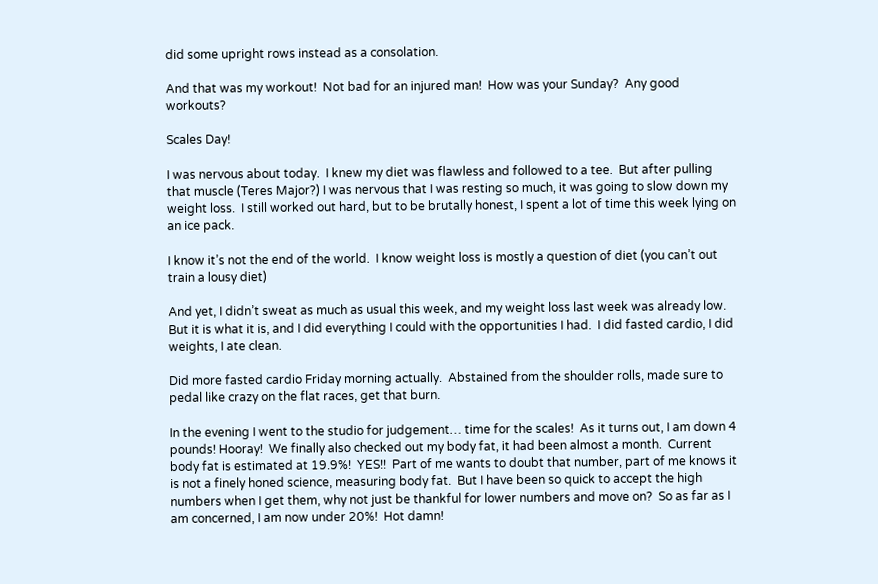did some upright rows instead as a consolation.

And that was my workout!  Not bad for an injured man!  How was your Sunday?  Any good workouts?

Scales Day!

I was nervous about today.  I knew my diet was flawless and followed to a tee.  But after pulling that muscle (Teres Major?) I was nervous that I was resting so much, it was going to slow down my weight loss.  I still worked out hard, but to be brutally honest, I spent a lot of time this week lying on an ice pack.

I know it’s not the end of the world.  I know weight loss is mostly a question of diet (you can’t out train a lousy diet)

And yet, I didn’t sweat as much as usual this week, and my weight loss last week was already low.  But it is what it is, and I did everything I could with the opportunities I had.  I did fasted cardio, I did weights, I ate clean.

Did more fasted cardio Friday morning actually.  Abstained from the shoulder rolls, made sure to pedal like crazy on the flat races, get that burn.

In the evening I went to the studio for judgement… time for the scales!  As it turns out, I am down 4 pounds! Hooray!  We finally also checked out my body fat, it had been almost a month.  Current body fat is estimated at 19.9%!  YES!!  Part of me wants to doubt that number, part of me knows it is not a finely honed science, measuring body fat.  But I have been so quick to accept the high numbers when I get them, why not just be thankful for lower numbers and move on?  So as far as I am concerned, I am now under 20%!  Hot damn!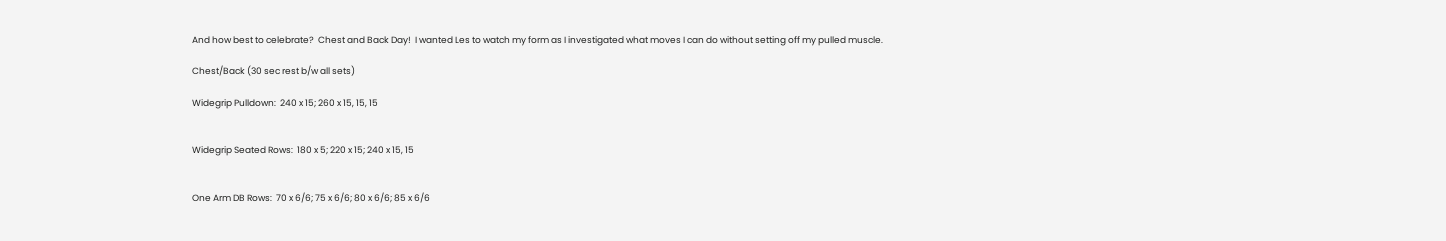And how best to celebrate?  Chest and Back Day!  I wanted Les to watch my form as I investigated what moves I can do without setting off my pulled muscle.

Chest/Back (30 sec rest b/w all sets)

Widegrip Pulldown:  240 x 15; 260 x 15, 15, 15


Widegrip Seated Rows:  180 x 5; 220 x 15; 240 x 15, 15


One Arm DB Rows:  70 x 6/6; 75 x 6/6; 80 x 6/6; 85 x 6/6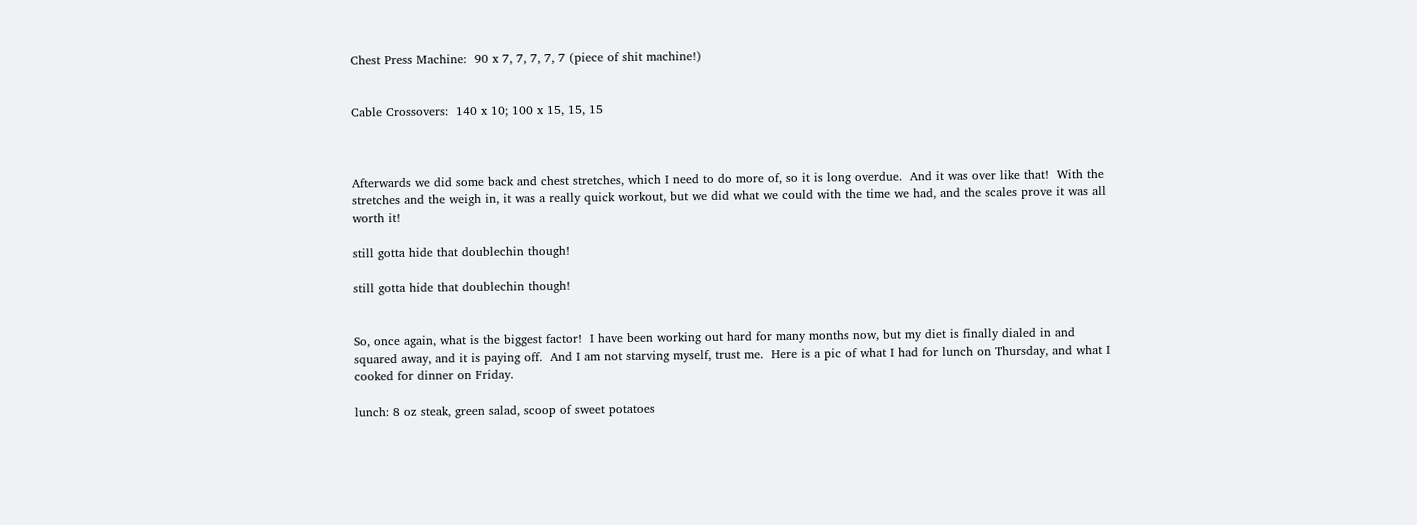Chest Press Machine:  90 x 7, 7, 7, 7, 7 (piece of shit machine!)


Cable Crossovers:  140 x 10; 100 x 15, 15, 15



Afterwards we did some back and chest stretches, which I need to do more of, so it is long overdue.  And it was over like that!  With the stretches and the weigh in, it was a really quick workout, but we did what we could with the time we had, and the scales prove it was all worth it!

still gotta hide that doublechin though!

still gotta hide that doublechin though!


So, once again, what is the biggest factor!  I have been working out hard for many months now, but my diet is finally dialed in and squared away, and it is paying off.  And I am not starving myself, trust me.  Here is a pic of what I had for lunch on Thursday, and what I cooked for dinner on Friday.

lunch: 8 oz steak, green salad, scoop of sweet potatoes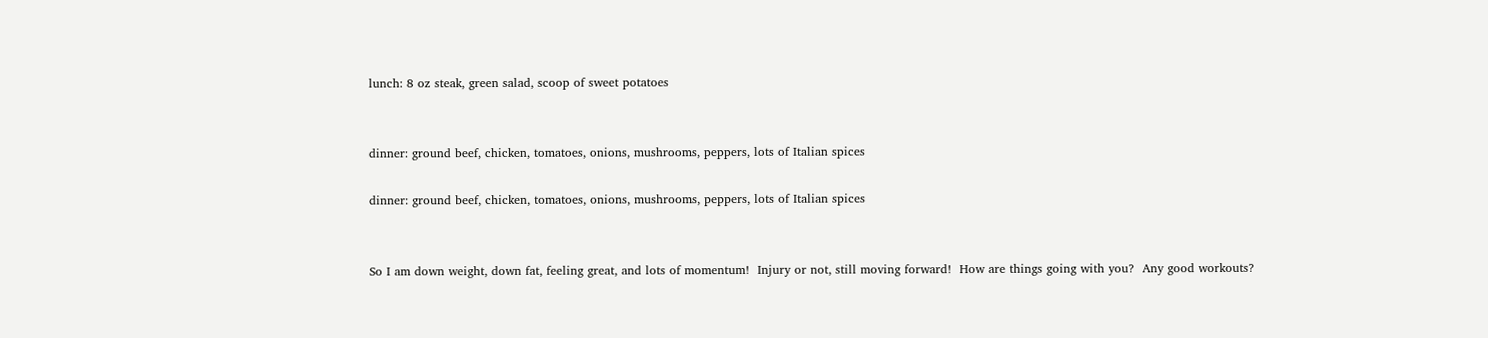lunch: 8 oz steak, green salad, scoop of sweet potatoes


dinner: ground beef, chicken, tomatoes, onions, mushrooms, peppers, lots of Italian spices

dinner: ground beef, chicken, tomatoes, onions, mushrooms, peppers, lots of Italian spices


So I am down weight, down fat, feeling great, and lots of momentum!  Injury or not, still moving forward!  How are things going with you?  Any good workouts?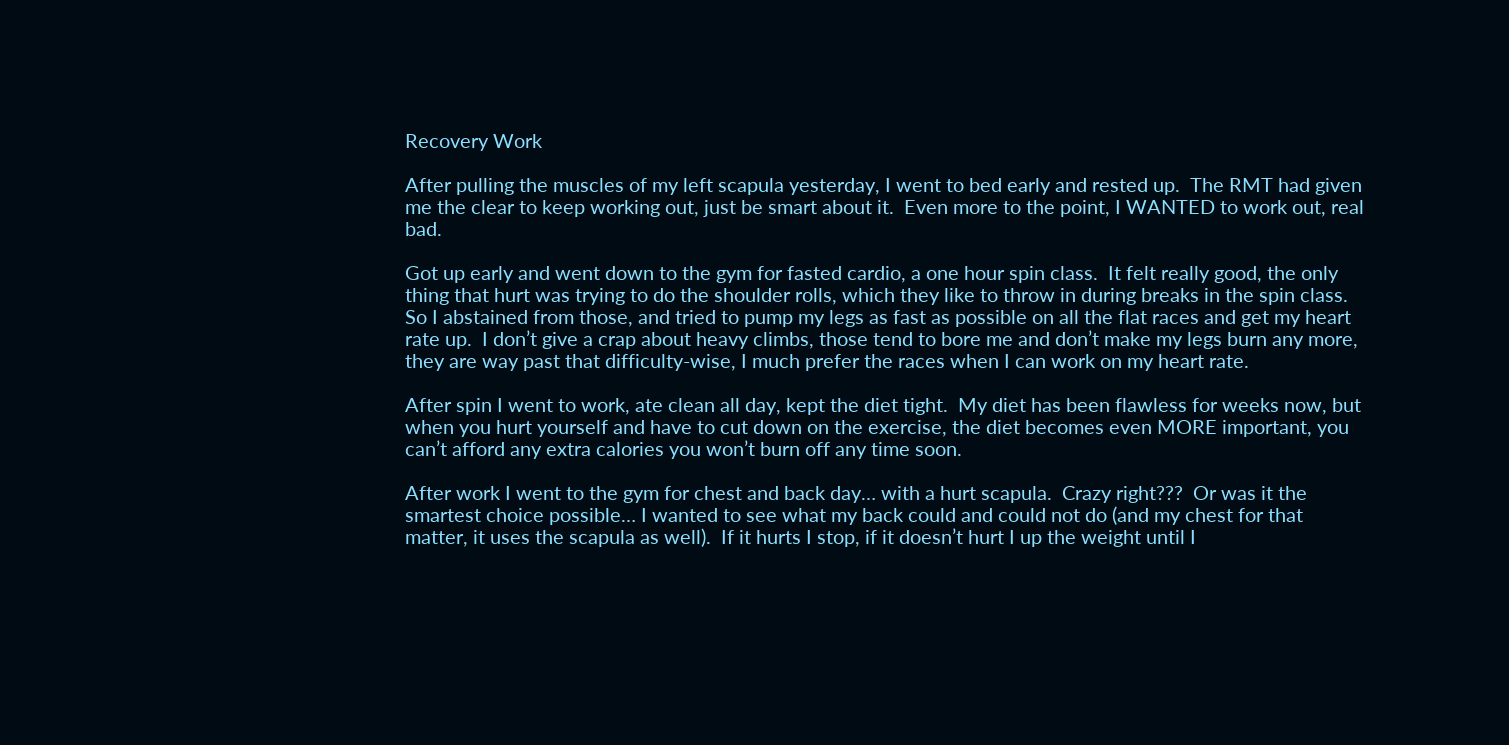Recovery Work

After pulling the muscles of my left scapula yesterday, I went to bed early and rested up.  The RMT had given me the clear to keep working out, just be smart about it.  Even more to the point, I WANTED to work out, real bad.

Got up early and went down to the gym for fasted cardio, a one hour spin class.  It felt really good, the only thing that hurt was trying to do the shoulder rolls, which they like to throw in during breaks in the spin class.  So I abstained from those, and tried to pump my legs as fast as possible on all the flat races and get my heart rate up.  I don’t give a crap about heavy climbs, those tend to bore me and don’t make my legs burn any more, they are way past that difficulty-wise, I much prefer the races when I can work on my heart rate.

After spin I went to work, ate clean all day, kept the diet tight.  My diet has been flawless for weeks now, but when you hurt yourself and have to cut down on the exercise, the diet becomes even MORE important, you can’t afford any extra calories you won’t burn off any time soon.

After work I went to the gym for chest and back day… with a hurt scapula.  Crazy right???  Or was it the smartest choice possible… I wanted to see what my back could and could not do (and my chest for that matter, it uses the scapula as well).  If it hurts I stop, if it doesn’t hurt I up the weight until I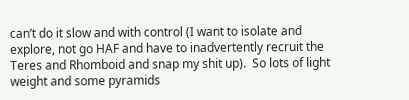can’t do it slow and with control (I want to isolate and explore, not go HAF and have to inadvertently recruit the Teres and Rhomboid and snap my shit up).  So lots of light weight and some pyramids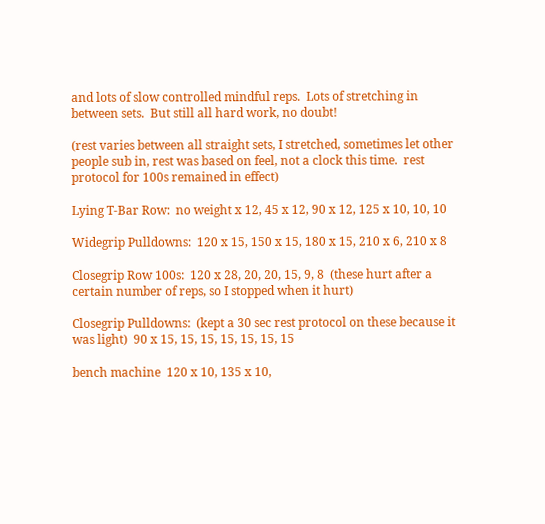and lots of slow controlled mindful reps.  Lots of stretching in between sets.  But still all hard work, no doubt!

(rest varies between all straight sets, I stretched, sometimes let other people sub in, rest was based on feel, not a clock this time.  rest protocol for 100s remained in effect)

Lying T-Bar Row:  no weight x 12, 45 x 12, 90 x 12, 125 x 10, 10, 10

Widegrip Pulldowns:  120 x 15, 150 x 15, 180 x 15, 210 x 6, 210 x 8

Closegrip Row 100s:  120 x 28, 20, 20, 15, 9, 8  (these hurt after a certain number of reps, so I stopped when it hurt)

Closegrip Pulldowns:  (kept a 30 sec rest protocol on these because it was light)  90 x 15, 15, 15, 15, 15, 15, 15

bench machine  120 x 10, 135 x 10,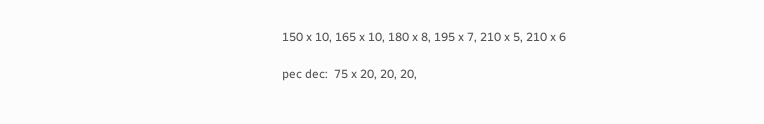150 x 10, 165 x 10, 180 x 8, 195 x 7, 210 x 5, 210 x 6

pec dec:  75 x 20, 20, 20,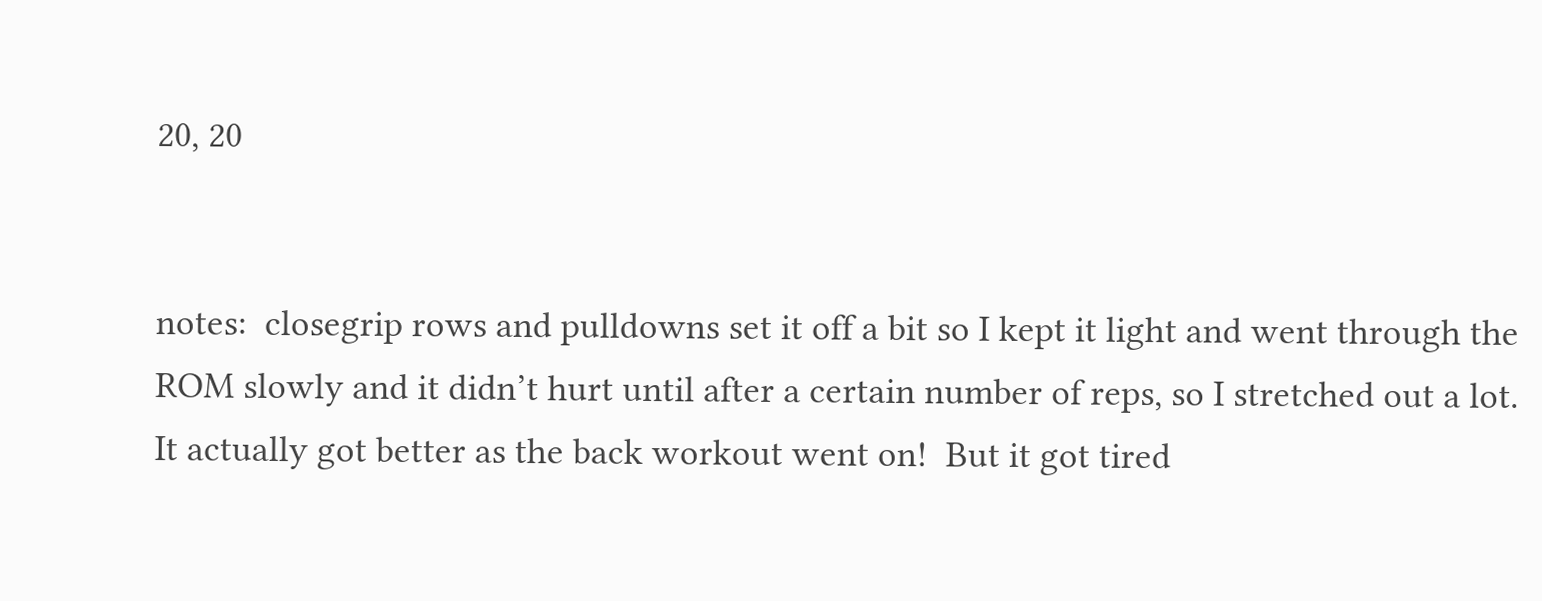20, 20


notes:  closegrip rows and pulldowns set it off a bit so I kept it light and went through the ROM slowly and it didn’t hurt until after a certain number of reps, so I stretched out a lot.  It actually got better as the back workout went on!  But it got tired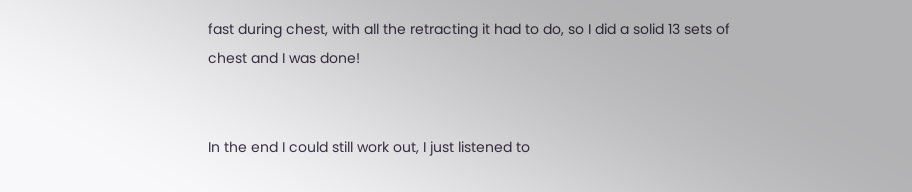fast during chest, with all the retracting it had to do, so I did a solid 13 sets of chest and I was done!


In the end I could still work out, I just listened to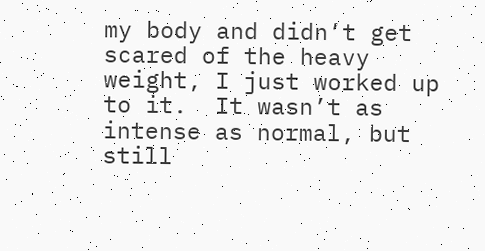my body and didn’t get scared of the heavy weight, I just worked up to it.  It wasn’t as intense as normal, but still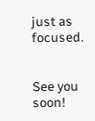just as focused.


See you soon!